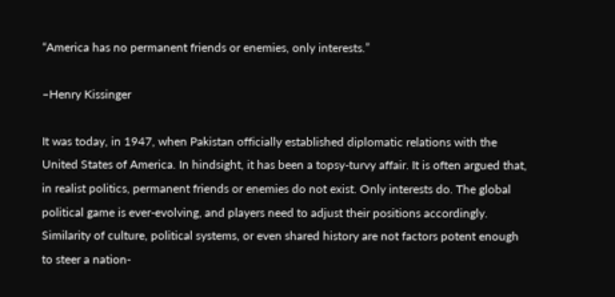“America has no permanent friends or enemies, only interests.”

–Henry Kissinger

It was today, in 1947, when Pakistan officially established diplomatic relations with the United States of America. In hindsight, it has been a topsy-turvy affair. It is often argued that, in realist politics, permanent friends or enemies do not exist. Only interests do. The global political game is ever-evolving, and players need to adjust their positions accordingly. Similarity of culture, political systems, or even shared history are not factors potent enough to steer a nation-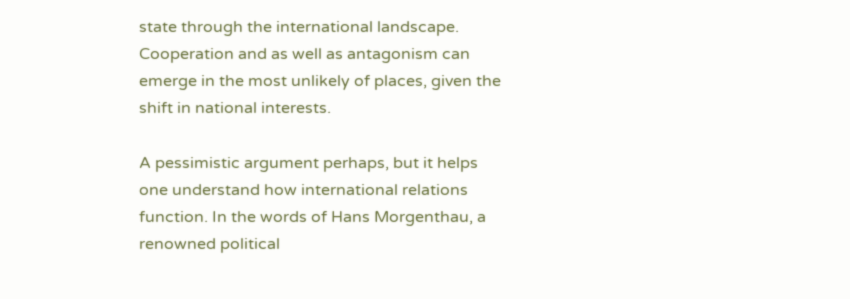state through the international landscape. Cooperation and as well as antagonism can emerge in the most unlikely of places, given the shift in national interests.

A pessimistic argument perhaps, but it helps one understand how international relations function. In the words of Hans Morgenthau, a renowned political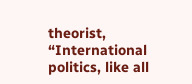theorist, “International politics, like all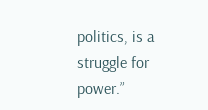politics, is a struggle for power.”